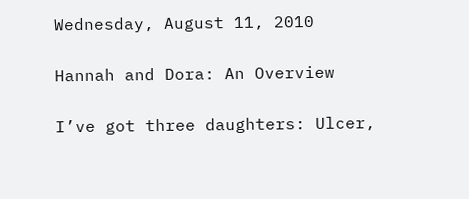Wednesday, August 11, 2010

Hannah and Dora: An Overview

I’ve got three daughters: Ulcer,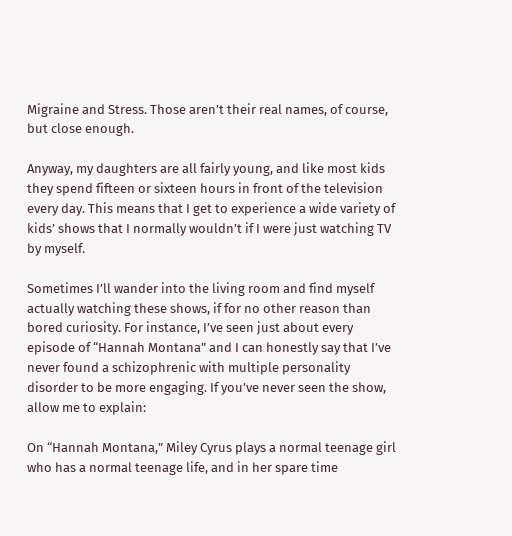Migraine and Stress. Those aren’t their real names, of course, but close enough.

Anyway, my daughters are all fairly young, and like most kids they spend fifteen or sixteen hours in front of the television every day. This means that I get to experience a wide variety of kids’ shows that I normally wouldn’t if I were just watching TV by myself.

Sometimes I’ll wander into the living room and find myself actually watching these shows, if for no other reason than bored curiosity. For instance, I’ve seen just about every episode of “Hannah Montana” and I can honestly say that I’ve never found a schizophrenic with multiple personality disorder to be more engaging. If you’ve never seen the show, allow me to explain:

On “Hannah Montana,” Miley Cyrus plays a normal teenage girl who has a normal teenage life, and in her spare time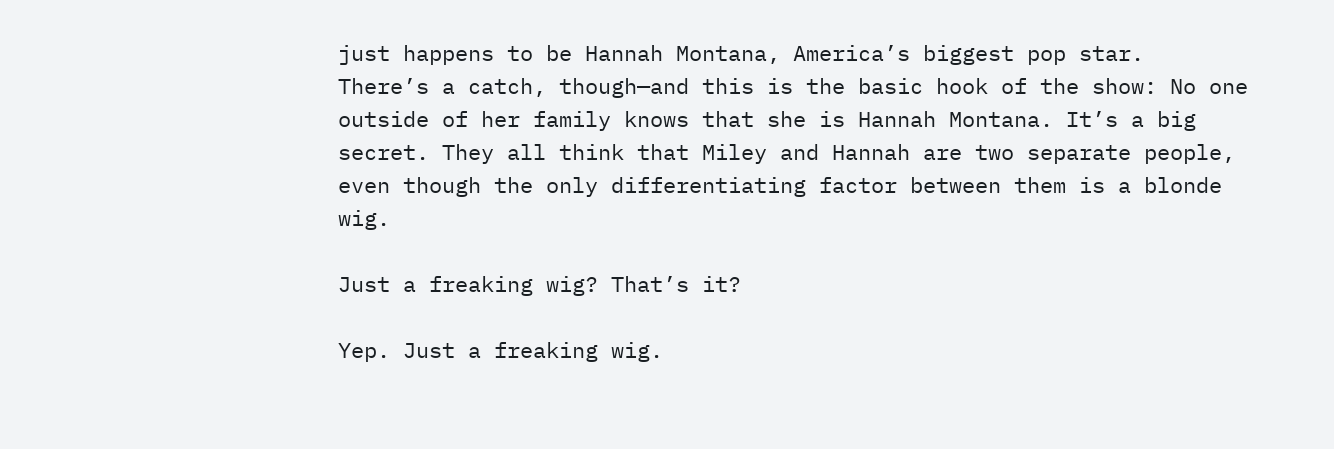just happens to be Hannah Montana, America’s biggest pop star.
There’s a catch, though—and this is the basic hook of the show: No one outside of her family knows that she is Hannah Montana. It’s a big secret. They all think that Miley and Hannah are two separate people, even though the only differentiating factor between them is a blonde wig.

Just a freaking wig? That’s it?

Yep. Just a freaking wig.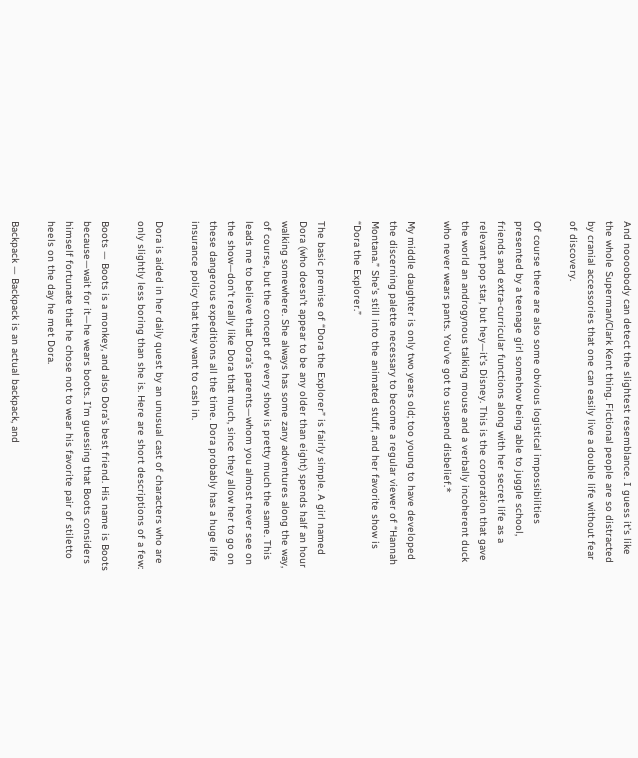And noooobody can detect the slightest resemblance. I guess it’s like the whole Superman/Clark Kent thing. Fictional people are so distracted by cranial accessories that one can easily live a double life without fear of discovery.

Of course there are also some obvious logistical impossibilities presented by a teenage girl somehow being able to juggle school, friends and extra-curricular functions along with her secret life as a relevant pop star, but hey—it’s Disney. This is the corporation that gave the world an androgynous talking mouse and a verbally incoherent duck who never wears pants. You’ve got to suspend disbelief.*

My middle daughter is only two years old; too young to have developed the discerning palette necessary to become a regular viewer of “Hannah Montana.” She’s still into the animated stuff, and her favorite show is “Dora the Explorer.”

The basic premise of “Dora the Explorer” is fairly simple. A girl named Dora (who doesn’t appear to be any older than eight) spends half an hour walking somewhere. She always has some zany adventures along the way, of course, but the concept of every show is pretty much the same. This leads me to believe that Dora’s parents—whom you almost never see on the show—don’t really like Dora that much, since they allow her to go on these dangerous expeditions all the time. Dora probably has a huge life insurance policy that they want to cash in.

Dora is aided in her daily quest by an unusual cast of characters who are only slightly less boring than she is. Here are short descriptions of a few:

Boots — Boots is a monkey, and also Dora’s best friend. His name is Boots because—wait for it—he wears boots. I’m guessing that Boots considers himself fortunate that he chose not to wear his favorite pair of stiletto heels on the day he met Dora.

Backpack — Backpack is an actual backpack, and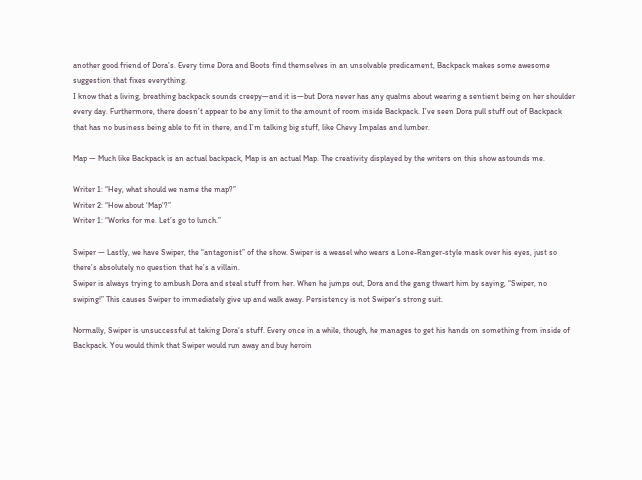another good friend of Dora’s. Every time Dora and Boots find themselves in an unsolvable predicament, Backpack makes some awesome suggestion that fixes everything.
I know that a living, breathing backpack sounds creepy—and it is—but Dora never has any qualms about wearing a sentient being on her shoulder every day. Furthermore, there doesn’t appear to be any limit to the amount of room inside Backpack. I’ve seen Dora pull stuff out of Backpack that has no business being able to fit in there, and I’m talking big stuff, like Chevy Impalas and lumber.

Map — Much like Backpack is an actual backpack, Map is an actual Map. The creativity displayed by the writers on this show astounds me.

Writer 1: “Hey, what should we name the map?”
Writer 2: “How about ‘Map’?”
Writer 1: “Works for me. Let’s go to lunch.”

Swiper — Lastly, we have Swiper, the “antagonist” of the show. Swiper is a weasel who wears a Lone-Ranger-style mask over his eyes, just so there’s absolutely no question that he’s a villain.
Swiper is always trying to ambush Dora and steal stuff from her. When he jumps out, Dora and the gang thwart him by saying, “Swiper, no swiping!” This causes Swiper to immediately give up and walk away. Persistency is not Swiper‘s strong suit.

Normally, Swiper is unsuccessful at taking Dora‘s stuff. Every once in a while, though, he manages to get his hands on something from inside of Backpack. You would think that Swiper would run away and buy heroin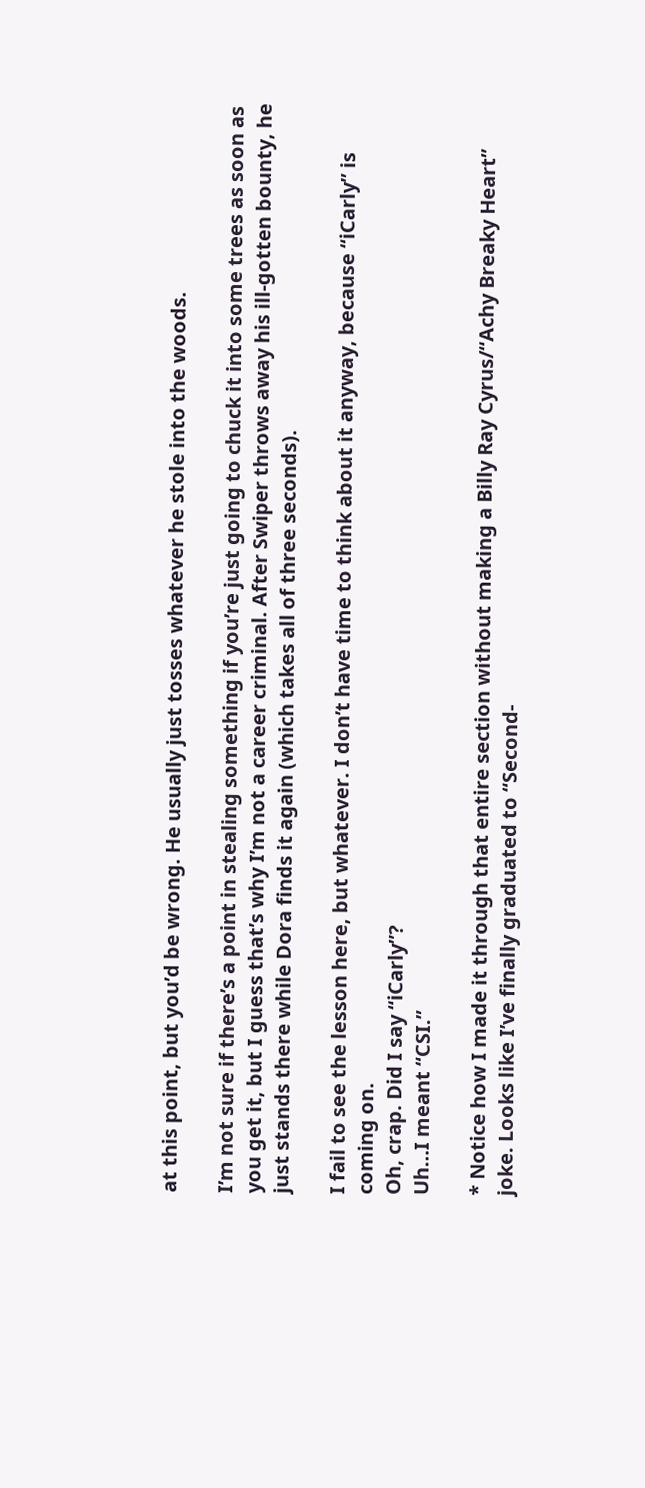at this point, but you’d be wrong. He usually just tosses whatever he stole into the woods.

I’m not sure if there’s a point in stealing something if you’re just going to chuck it into some trees as soon as you get it, but I guess that’s why I’m not a career criminal. After Swiper throws away his ill-gotten bounty, he just stands there while Dora finds it again (which takes all of three seconds).

I fail to see the lesson here, but whatever. I don’t have time to think about it anyway, because “iCarly” is coming on.
Oh, crap. Did I say “iCarly”?
Uh…I meant “CSI.”

* Notice how I made it through that entire section without making a Billy Ray Cyrus/“Achy Breaky Heart” joke. Looks like I’ve finally graduated to “Second-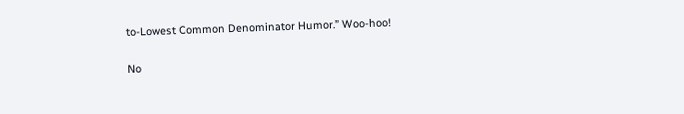to-Lowest Common Denominator Humor.” Woo-hoo!

No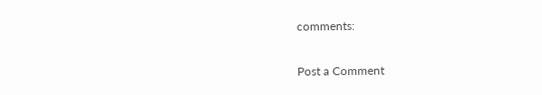comments:

Post a Comment